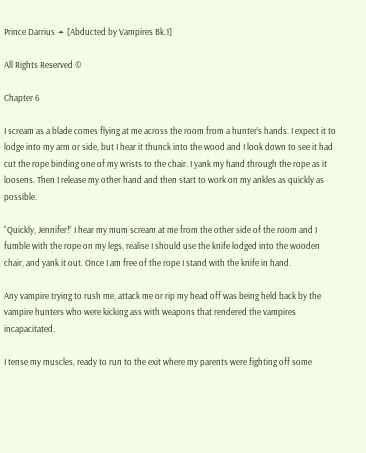Prince Darrius ➛ [Abducted by Vampires Bk.1]

All Rights Reserved ©

Chapter 6

I scream as a blade comes flying at me across the room from a hunter’s hands. I expect it to lodge into my arm or side, but I hear it thunck into the wood and I look down to see it had cut the rope binding one of my wrists to the chair. I yank my hand through the rope as it loosens. Then I release my other hand and then start to work on my ankles as quickly as possible.

“Quickly, Jennifer!” I hear my mum scream at me from the other side of the room and I fumble with the rope on my legs, realise I should use the knife lodged into the wooden chair, and yank it out. Once I am free of the rope I stand with the knife in hand.

Any vampire trying to rush me, attack me or rip my head off was being held back by the vampire hunters who were kicking ass with weapons that rendered the vampires incapacitated.

I tense my muscles, ready to run to the exit where my parents were fighting off some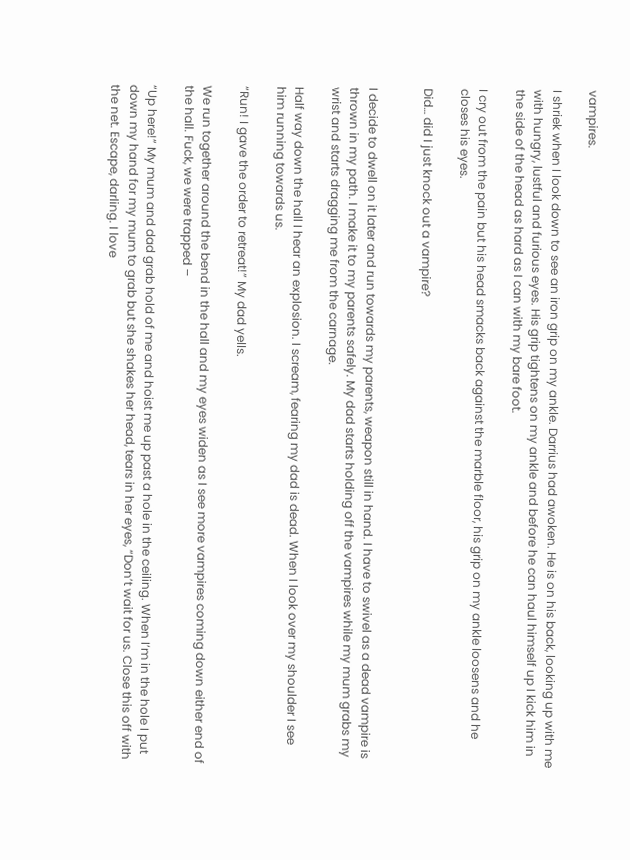vampires.

I shriek when I look down to see an iron grip on my ankle. Darrius had awoken. He is on his back, looking up with me with hungry, lustful and furious eyes. His grip tightens on my ankle and before he can haul himself up I kick him in the side of the head as hard as I can with my bare foot.

I cry out from the pain but his head smacks back against the marble floor, his grip on my ankle loosens and he closes his eyes.

Did… did I just knock out a vampire?


I decide to dwell on it later and run towards my parents, weapon still in hand. I have to swivel as a dead vampire is thrown in my path. I make it to my parents safely. My dad starts holding off the vampires while my mum grabs my wrist and starts dragging me from the carnage.

Half way down the hall I hear an explosion. I scream, fearing my dad is dead. When I look over my shoulder I see him running towards us.

“Run! I gave the order to retreat!” My dad yells.

We run together around the bend in the hall and my eyes widen as I see more vampires coming down either end of the hall. Fuck, we were trapped –

“Up here!” My mum and dad grab hold of me and hoist me up past a hole in the ceiling. When I’m in the hole I put down my hand for my mum to grab but she shakes her head, tears in her eyes, “Don’t wait for us. Close this off with the net. Escape, darling. I love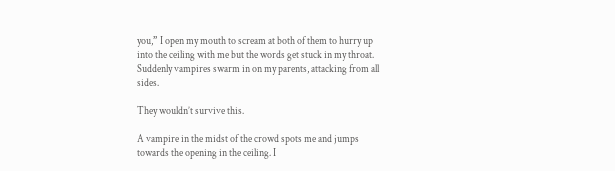you,” I open my mouth to scream at both of them to hurry up into the ceiling with me but the words get stuck in my throat. Suddenly vampires swarm in on my parents, attacking from all sides.

They wouldn’t survive this.

A vampire in the midst of the crowd spots me and jumps towards the opening in the ceiling. I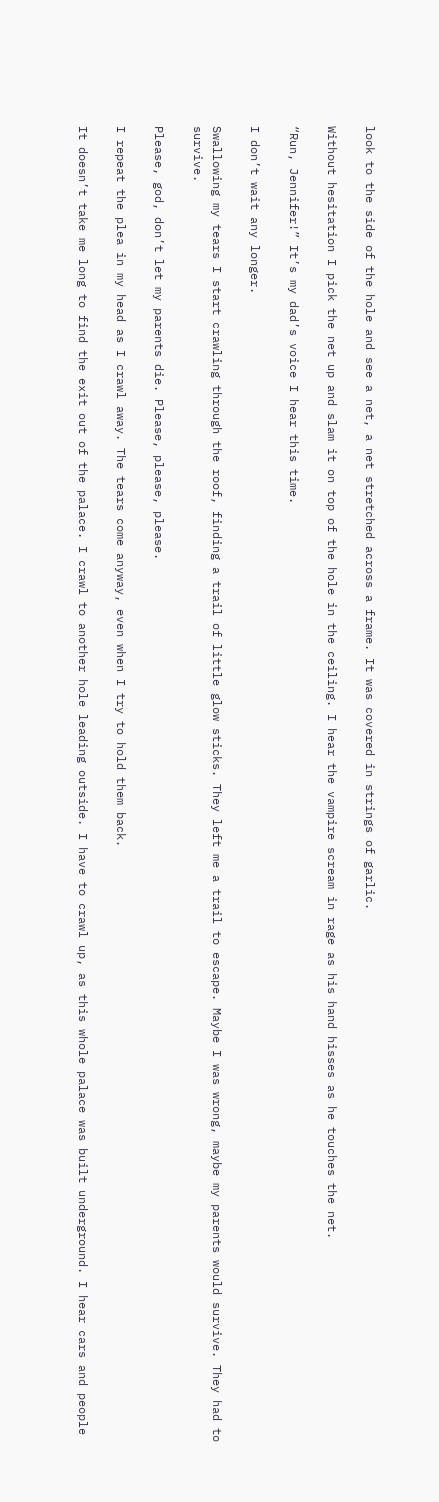look to the side of the hole and see a net, a net stretched across a frame. It was covered in strings of garlic.

Without hesitation I pick the net up and slam it on top of the hole in the ceiling. I hear the vampire scream in rage as his hand hisses as he touches the net.

“Run, Jennifer!” It’s my dad’s voice I hear this time.

I don’t wait any longer.

Swallowing my tears I start crawling through the roof, finding a trail of little glow sticks. They left me a trail to escape. Maybe I was wrong, maybe my parents would survive. They had to survive.

Please, god, don’t let my parents die. Please, please, please.

I repeat the plea in my head as I crawl away. The tears come anyway, even when I try to hold them back.

It doesn’t take me long to find the exit out of the palace. I crawl to another hole leading outside. I have to crawl up, as this whole palace was built underground. I hear cars and people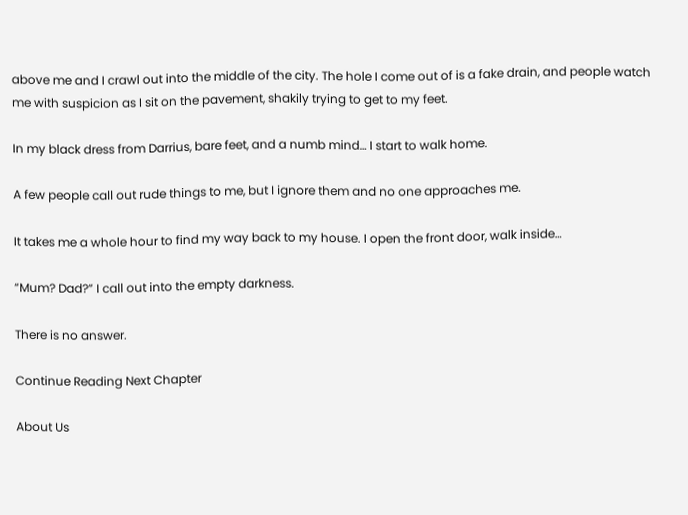above me and I crawl out into the middle of the city. The hole I come out of is a fake drain, and people watch me with suspicion as I sit on the pavement, shakily trying to get to my feet.

In my black dress from Darrius, bare feet, and a numb mind… I start to walk home.

A few people call out rude things to me, but I ignore them and no one approaches me.

It takes me a whole hour to find my way back to my house. I open the front door, walk inside…

“Mum? Dad?” I call out into the empty darkness.

There is no answer.

Continue Reading Next Chapter

About Us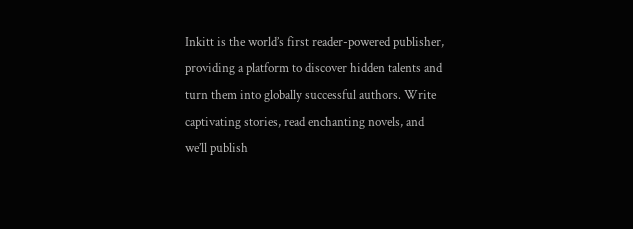Inkitt is the world’s first reader-powered publisher, providing a platform to discover hidden talents and turn them into globally successful authors. Write captivating stories, read enchanting novels, and we’ll publish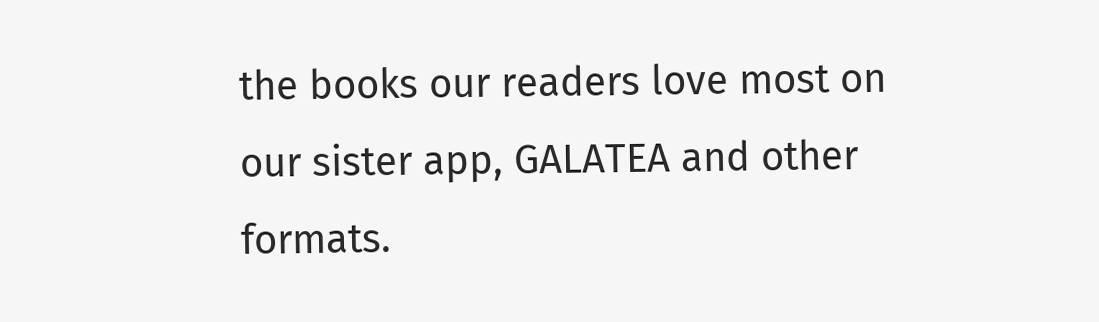the books our readers love most on our sister app, GALATEA and other formats.